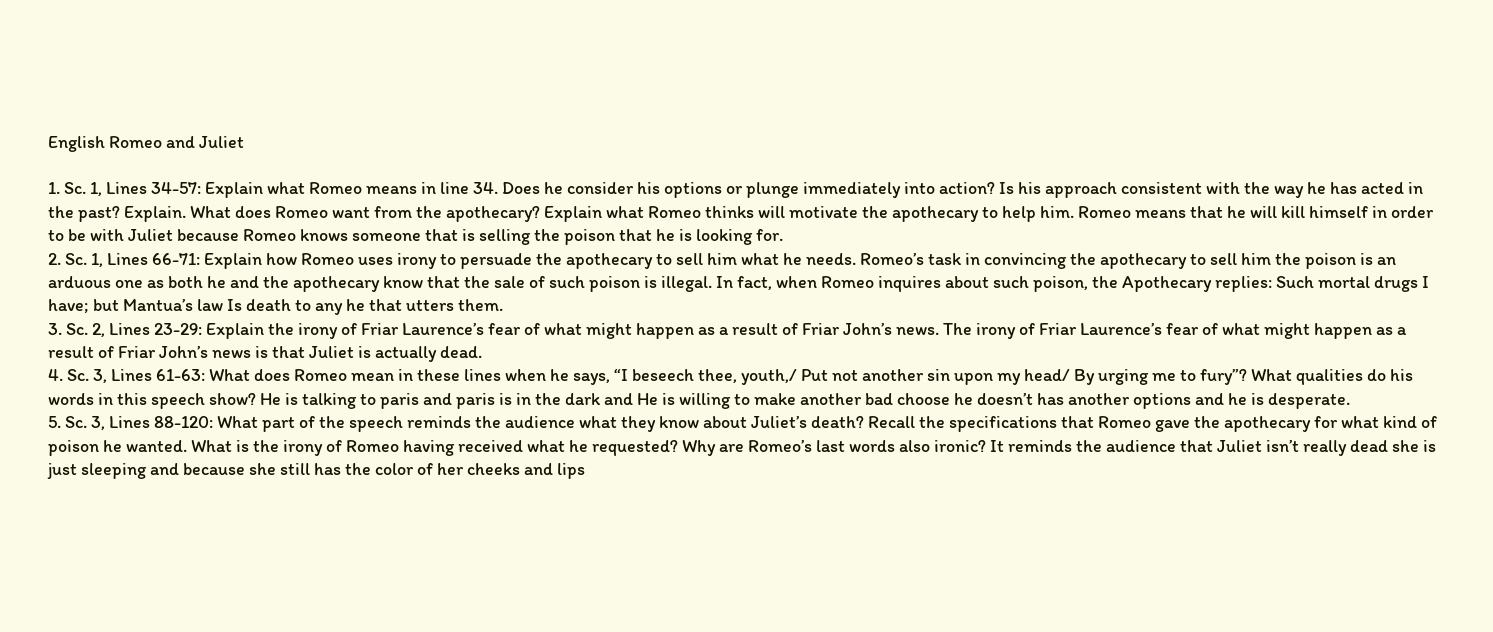English Romeo and Juliet

1. Sc. 1, Lines 34-57: Explain what Romeo means in line 34. Does he consider his options or plunge immediately into action? Is his approach consistent with the way he has acted in the past? Explain. What does Romeo want from the apothecary? Explain what Romeo thinks will motivate the apothecary to help him. Romeo means that he will kill himself in order to be with Juliet because Romeo knows someone that is selling the poison that he is looking for.
2. Sc. 1, Lines 66-71: Explain how Romeo uses irony to persuade the apothecary to sell him what he needs. Romeo’s task in convincing the apothecary to sell him the poison is an arduous one as both he and the apothecary know that the sale of such poison is illegal. In fact, when Romeo inquires about such poison, the Apothecary replies: Such mortal drugs I have; but Mantua’s law Is death to any he that utters them.
3. Sc. 2, Lines 23-29: Explain the irony of Friar Laurence’s fear of what might happen as a result of Friar John’s news. The irony of Friar Laurence’s fear of what might happen as a result of Friar John’s news is that Juliet is actually dead.
4. Sc. 3, Lines 61-63: What does Romeo mean in these lines when he says, “I beseech thee, youth,/ Put not another sin upon my head/ By urging me to fury”? What qualities do his words in this speech show? He is talking to paris and paris is in the dark and He is willing to make another bad choose he doesn’t has another options and he is desperate.
5. Sc. 3, Lines 88-120: What part of the speech reminds the audience what they know about Juliet’s death? Recall the specifications that Romeo gave the apothecary for what kind of poison he wanted. What is the irony of Romeo having received what he requested? Why are Romeo’s last words also ironic? It reminds the audience that Juliet isn’t really dead she is just sleeping and because she still has the color of her cheeks and lips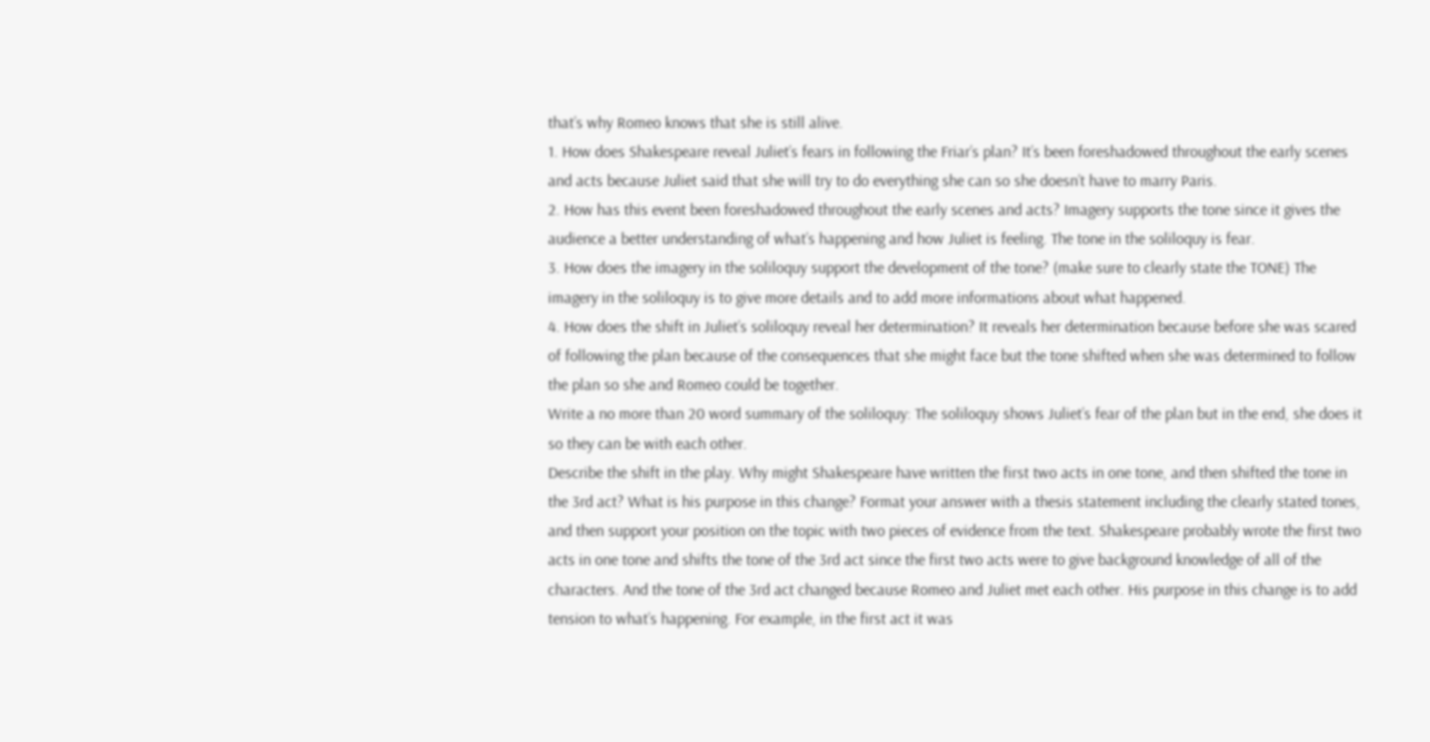that’s why Romeo knows that she is still alive.
1. How does Shakespeare reveal Juliet’s fears in following the Friar’s plan? It’s been foreshadowed throughout the early scenes and acts because Juliet said that she will try to do everything she can so she doesn’t have to marry Paris.
2. How has this event been foreshadowed throughout the early scenes and acts? Imagery supports the tone since it gives the audience a better understanding of what’s happening and how Juliet is feeling. The tone in the soliloquy is fear.
3. How does the imagery in the soliloquy support the development of the tone? (make sure to clearly state the TONE) The imagery in the soliloquy is to give more details and to add more informations about what happened.
4. How does the shift in Juliet’s soliloquy reveal her determination? It reveals her determination because before she was scared of following the plan because of the consequences that she might face but the tone shifted when she was determined to follow the plan so she and Romeo could be together.
Write a no more than 20 word summary of the soliloquy: The soliloquy shows Juliet’s fear of the plan but in the end, she does it so they can be with each other.
Describe the shift in the play. Why might Shakespeare have written the first two acts in one tone, and then shifted the tone in the 3rd act? What is his purpose in this change? Format your answer with a thesis statement including the clearly stated tones, and then support your position on the topic with two pieces of evidence from the text. Shakespeare probably wrote the first two acts in one tone and shifts the tone of the 3rd act since the first two acts were to give background knowledge of all of the characters. And the tone of the 3rd act changed because Romeo and Juliet met each other. His purpose in this change is to add tension to what’s happening. For example, in the first act it was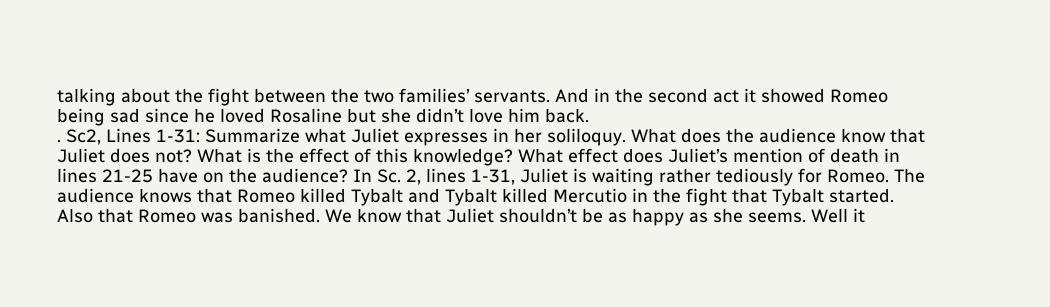talking about the fight between the two families’ servants. And in the second act it showed Romeo being sad since he loved Rosaline but she didn’t love him back.
. Sc2, Lines 1-31: Summarize what Juliet expresses in her soliloquy. What does the audience know that Juliet does not? What is the effect of this knowledge? What effect does Juliet’s mention of death in lines 21-25 have on the audience? In Sc. 2, lines 1-31, Juliet is waiting rather tediously for Romeo. The audience knows that Romeo killed Tybalt and Tybalt killed Mercutio in the fight that Tybalt started. Also that Romeo was banished. We know that Juliet shouldn’t be as happy as she seems. Well it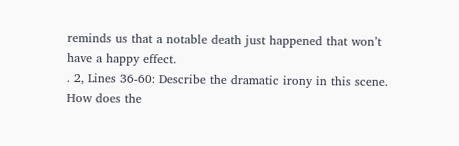reminds us that a notable death just happened that won’t have a happy effect.
. 2, Lines 36-60: Describe the dramatic irony in this scene. How does the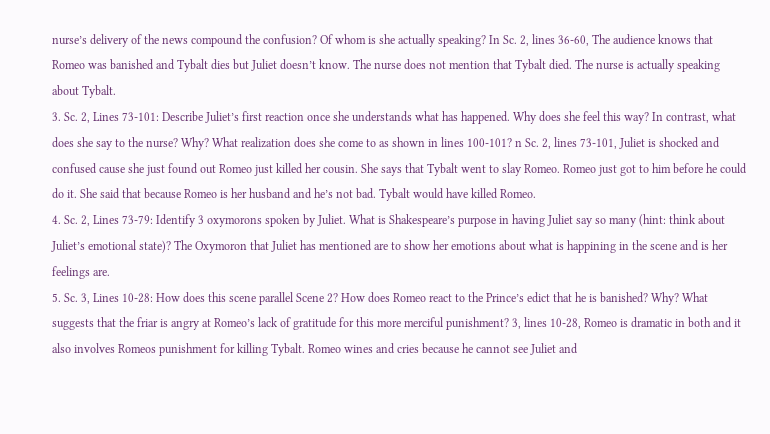nurse’s delivery of the news compound the confusion? Of whom is she actually speaking? In Sc. 2, lines 36-60, The audience knows that Romeo was banished and Tybalt dies but Juliet doesn’t know. The nurse does not mention that Tybalt died. The nurse is actually speaking about Tybalt.
3. Sc. 2, Lines 73-101: Describe Juliet’s first reaction once she understands what has happened. Why does she feel this way? In contrast, what does she say to the nurse? Why? What realization does she come to as shown in lines 100-101? n Sc. 2, lines 73-101, Juliet is shocked and confused cause she just found out Romeo just killed her cousin. She says that Tybalt went to slay Romeo. Romeo just got to him before he could do it. She said that because Romeo is her husband and he’s not bad. Tybalt would have killed Romeo.
4. Sc. 2, Lines 73-79: Identify 3 oxymorons spoken by Juliet. What is Shakespeare’s purpose in having Juliet say so many (hint: think about Juliet’s emotional state)? The Oxymoron that Juliet has mentioned are to show her emotions about what is happining in the scene and is her feelings are.
5. Sc. 3, Lines 10-28: How does this scene parallel Scene 2? How does Romeo react to the Prince’s edict that he is banished? Why? What suggests that the friar is angry at Romeo’s lack of gratitude for this more merciful punishment? 3, lines 10-28, Romeo is dramatic in both and it also involves Romeos punishment for killing Tybalt. Romeo wines and cries because he cannot see Juliet and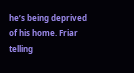he’s being deprived of his home. Friar telling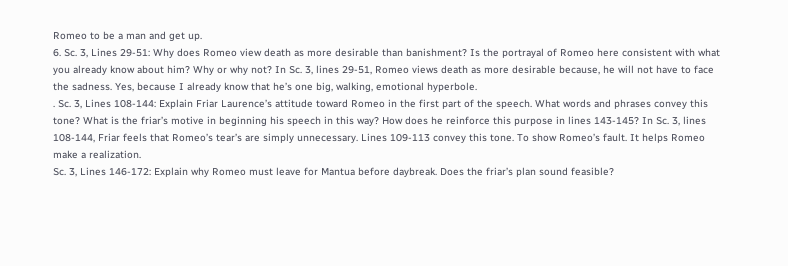Romeo to be a man and get up.
6. Sc. 3, Lines 29-51: Why does Romeo view death as more desirable than banishment? Is the portrayal of Romeo here consistent with what you already know about him? Why or why not? In Sc. 3, lines 29-51, Romeo views death as more desirable because, he will not have to face the sadness. Yes, because I already know that he’s one big, walking, emotional hyperbole.
. Sc. 3, Lines 108-144: Explain Friar Laurence’s attitude toward Romeo in the first part of the speech. What words and phrases convey this tone? What is the friar’s motive in beginning his speech in this way? How does he reinforce this purpose in lines 143-145? In Sc. 3, lines 108-144, Friar feels that Romeo’s tear’s are simply unnecessary. Lines 109-113 convey this tone. To show Romeo’s fault. It helps Romeo make a realization.
Sc. 3, Lines 146-172: Explain why Romeo must leave for Mantua before daybreak. Does the friar’s plan sound feasible?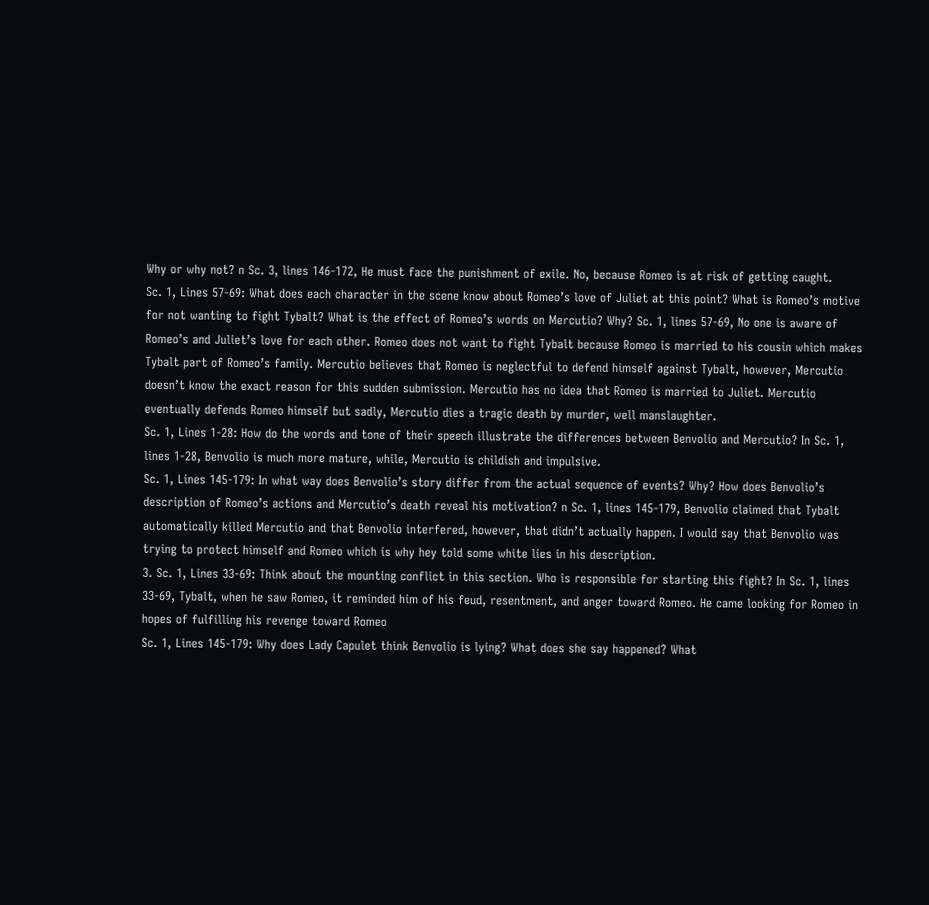Why or why not? n Sc. 3, lines 146-172, He must face the punishment of exile. No, because Romeo is at risk of getting caught.
Sc. 1, Lines 57-69: What does each character in the scene know about Romeo’s love of Juliet at this point? What is Romeo’s motive for not wanting to fight Tybalt? What is the effect of Romeo’s words on Mercutio? Why? Sc. 1, lines 57-69, No one is aware of Romeo’s and Juliet’s love for each other. Romeo does not want to fight Tybalt because Romeo is married to his cousin which makes Tybalt part of Romeo’s family. Mercutio believes that Romeo is neglectful to defend himself against Tybalt, however, Mercutio doesn’t know the exact reason for this sudden submission. Mercutio has no idea that Romeo is married to Juliet. Mercutio eventually defends Romeo himself but sadly, Mercutio dies a tragic death by murder, well manslaughter.
Sc. 1, Lines 1-28: How do the words and tone of their speech illustrate the differences between Benvolio and Mercutio? In Sc. 1, lines 1-28, Benvolio is much more mature, while, Mercutio is childish and impulsive.
Sc. 1, Lines 145-179: In what way does Benvolio’s story differ from the actual sequence of events? Why? How does Benvolio’s description of Romeo’s actions and Mercutio’s death reveal his motivation? n Sc. 1, lines 145-179, Benvolio claimed that Tybalt automatically killed Mercutio and that Benvolio interfered, however, that didn’t actually happen. I would say that Benvolio was trying to protect himself and Romeo which is why hey told some white lies in his description.
3. Sc. 1, Lines 33-69: Think about the mounting conflict in this section. Who is responsible for starting this fight? In Sc. 1, lines 33-69, Tybalt, when he saw Romeo, it reminded him of his feud, resentment, and anger toward Romeo. He came looking for Romeo in hopes of fulfilling his revenge toward Romeo
Sc. 1, Lines 145-179: Why does Lady Capulet think Benvolio is lying? What does she say happened? What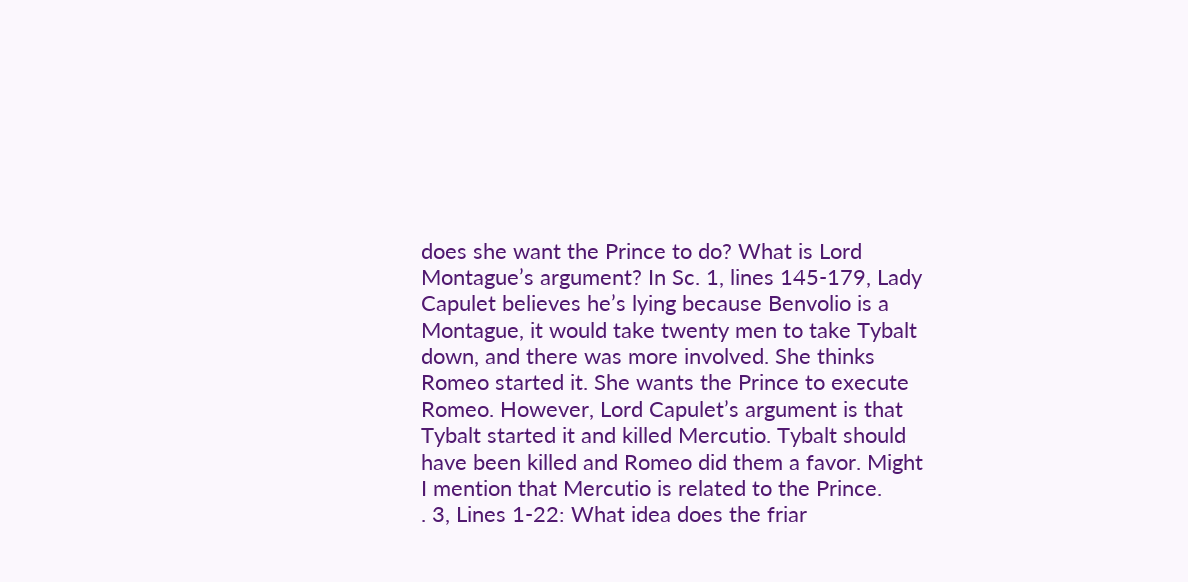does she want the Prince to do? What is Lord Montague’s argument? In Sc. 1, lines 145-179, Lady Capulet believes he’s lying because Benvolio is a Montague, it would take twenty men to take Tybalt down, and there was more involved. She thinks Romeo started it. She wants the Prince to execute Romeo. However, Lord Capulet’s argument is that Tybalt started it and killed Mercutio. Tybalt should have been killed and Romeo did them a favor. Might I mention that Mercutio is related to the Prince.
. 3, Lines 1-22: What idea does the friar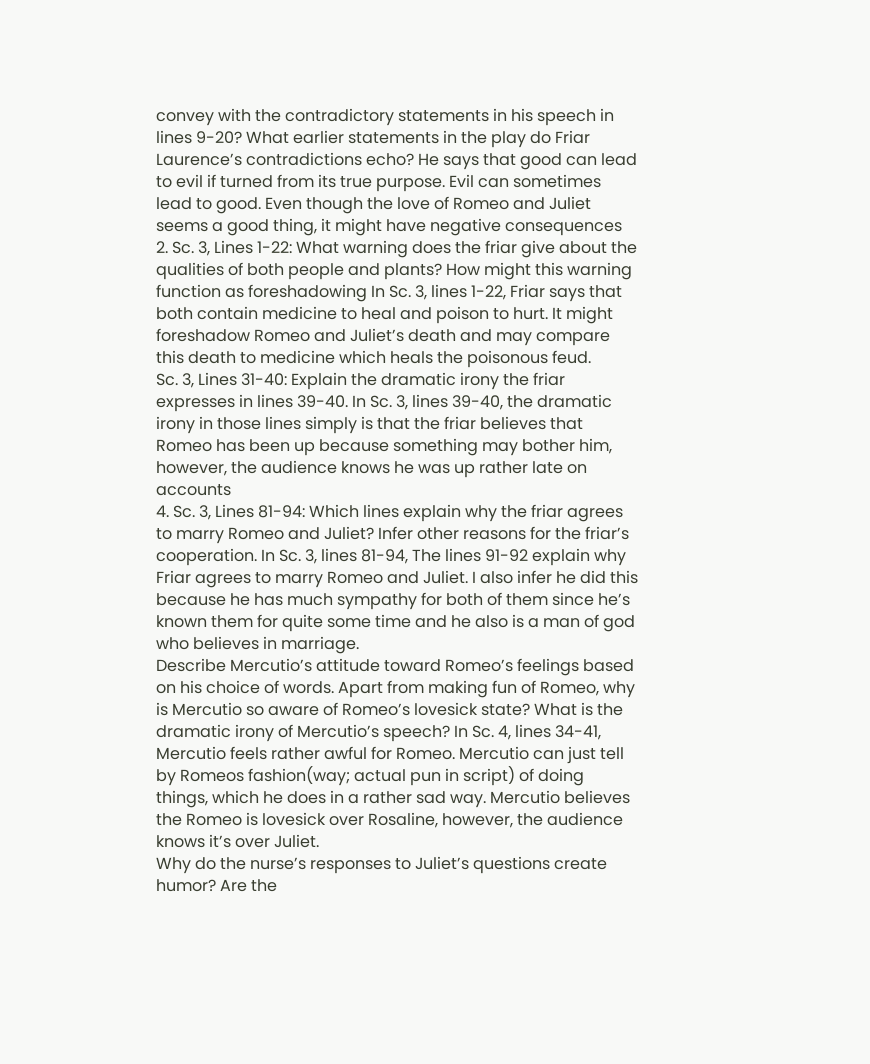convey with the contradictory statements in his speech in lines 9-20? What earlier statements in the play do Friar Laurence’s contradictions echo? He says that good can lead to evil if turned from its true purpose. Evil can sometimes lead to good. Even though the love of Romeo and Juliet seems a good thing, it might have negative consequences
2. Sc. 3, Lines 1-22: What warning does the friar give about the qualities of both people and plants? How might this warning function as foreshadowing In Sc. 3, lines 1-22, Friar says that both contain medicine to heal and poison to hurt. It might foreshadow Romeo and Juliet’s death and may compare this death to medicine which heals the poisonous feud.
Sc. 3, Lines 31-40: Explain the dramatic irony the friar expresses in lines 39-40. In Sc. 3, lines 39-40, the dramatic irony in those lines simply is that the friar believes that Romeo has been up because something may bother him, however, the audience knows he was up rather late on accounts
4. Sc. 3, Lines 81-94: Which lines explain why the friar agrees to marry Romeo and Juliet? Infer other reasons for the friar’s cooperation. In Sc. 3, lines 81-94, The lines 91-92 explain why Friar agrees to marry Romeo and Juliet. I also infer he did this because he has much sympathy for both of them since he’s known them for quite some time and he also is a man of god who believes in marriage.
Describe Mercutio’s attitude toward Romeo’s feelings based on his choice of words. Apart from making fun of Romeo, why is Mercutio so aware of Romeo’s lovesick state? What is the dramatic irony of Mercutio’s speech? In Sc. 4, lines 34-41, Mercutio feels rather awful for Romeo. Mercutio can just tell by Romeos fashion(way; actual pun in script) of doing things, which he does in a rather sad way. Mercutio believes the Romeo is lovesick over Rosaline, however, the audience knows it’s over Juliet.
Why do the nurse’s responses to Juliet’s questions create humor? Are the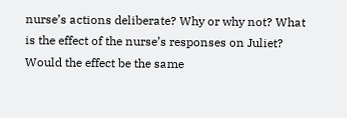nurse’s actions deliberate? Why or why not? What is the effect of the nurse’s responses on Juliet? Would the effect be the same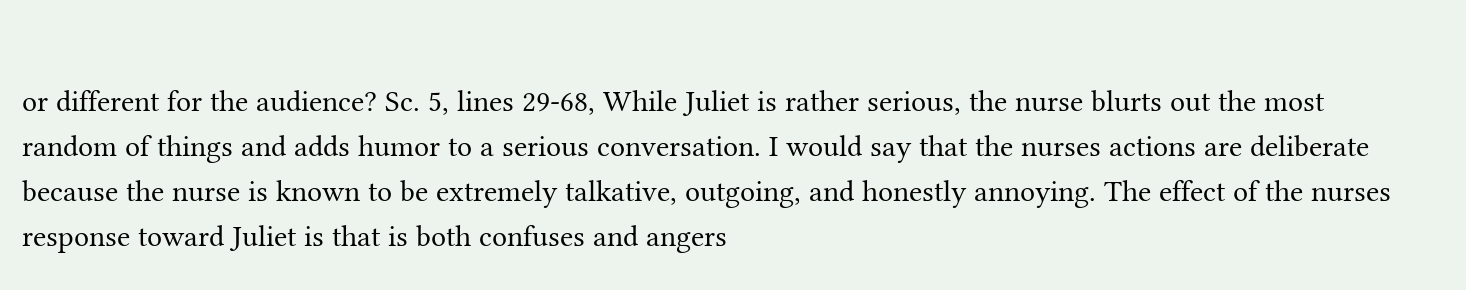or different for the audience? Sc. 5, lines 29-68, While Juliet is rather serious, the nurse blurts out the most random of things and adds humor to a serious conversation. I would say that the nurses actions are deliberate because the nurse is known to be extremely talkative, outgoing, and honestly annoying. The effect of the nurses response toward Juliet is that is both confuses and angers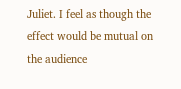Juliet. I feel as though the effect would be mutual on the audience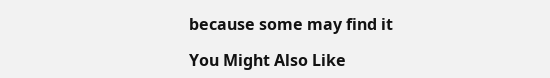because some may find it

You Might Also Like